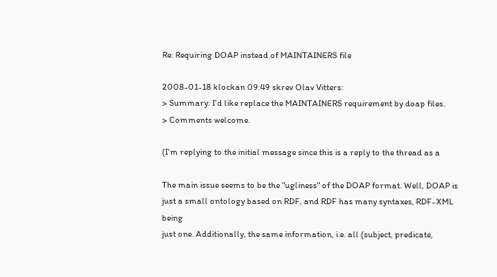Re: Requiring DOAP instead of MAINTAINERS file

2008-01-18 klockan 09:49 skrev Olav Vitters:
> Summary: I'd like replace the MAINTAINERS requirement by doap files.
> Comments welcome.

(I'm replying to the initial message since this is a reply to the thread as a

The main issue seems to be the "ugliness" of the DOAP format. Well, DOAP is
just a small ontology based on RDF, and RDF has many syntaxes, RDF-XML being
just one. Additionally, the same information, i.e. all (subject, predicate,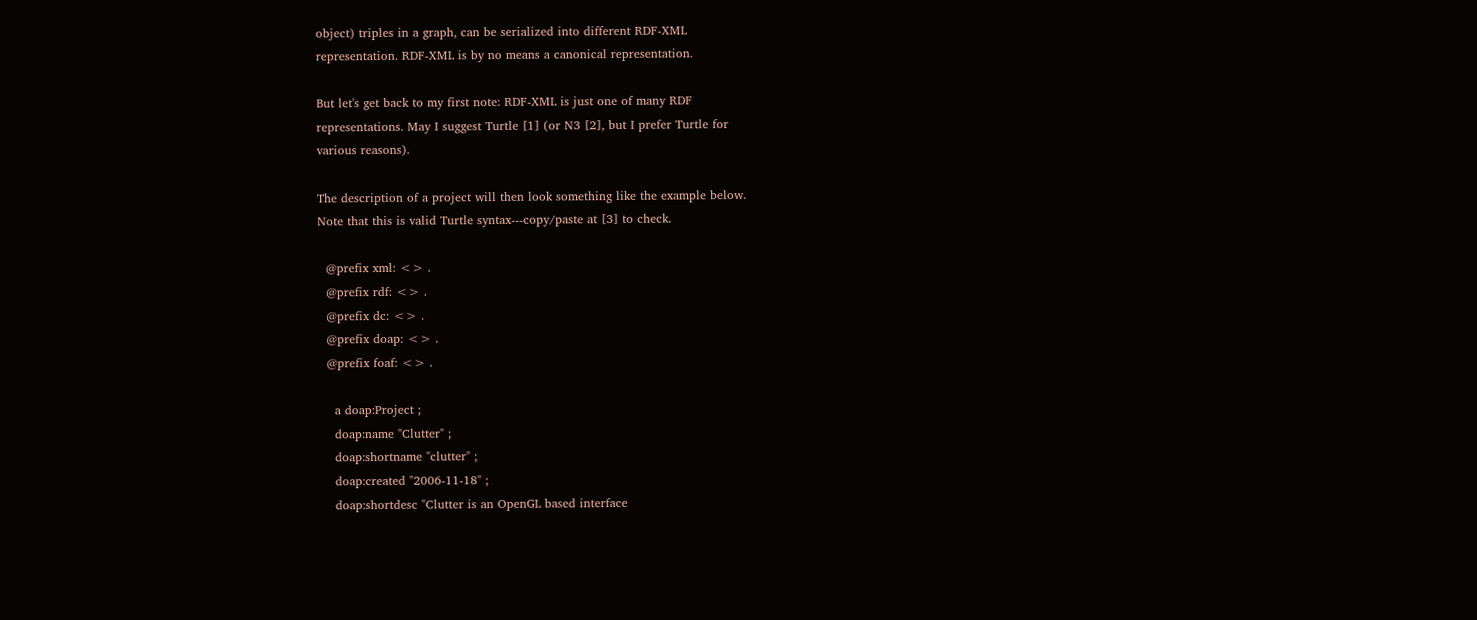object) triples in a graph, can be serialized into different RDF-XML
representation. RDF-XML is by no means a canonical representation.

But let's get back to my first note: RDF-XML is just one of many RDF
representations. May I suggest Turtle [1] (or N3 [2], but I prefer Turtle for
various reasons).

The description of a project will then look something like the example below.
Note that this is valid Turtle syntax---copy/paste at [3] to check.

  @prefix xml: <> .
  @prefix rdf: <> .
  @prefix dc: <> .
  @prefix doap: <> .
  @prefix foaf: <> .

    a doap:Project ;
    doap:name "Clutter" ;
    doap:shortname "clutter" ;
    doap:created "2006-11-18" ;
    doap:shortdesc "Clutter is an OpenGL based interface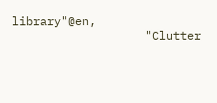library"@en,
                   "Clutter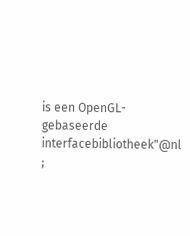is een OpenGL-gebaseerde interfacebibliotheek"@nl ;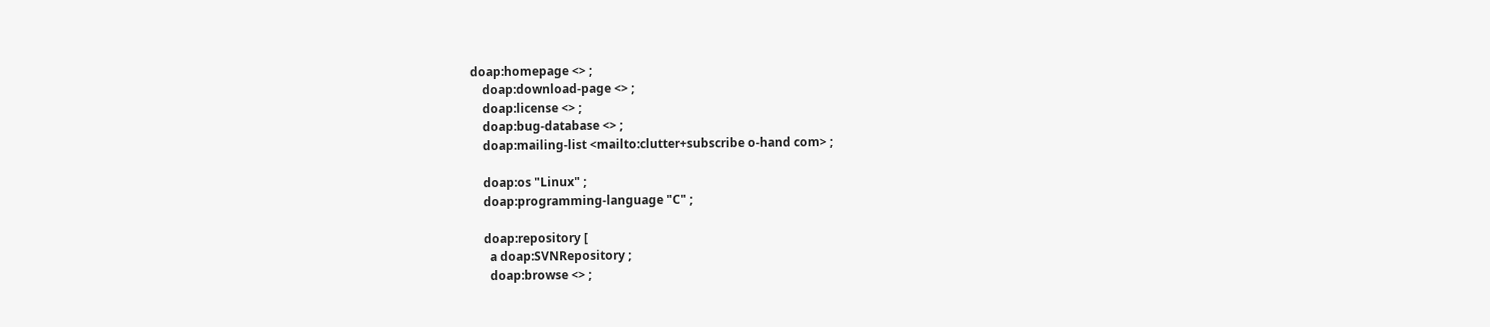doap:homepage <> ;
    doap:download-page <> ;
    doap:license <> ;
    doap:bug-database <> ;
    doap:mailing-list <mailto:clutter+subscribe o-hand com> ;

    doap:os "Linux" ;
    doap:programming-language "C" ;

    doap:repository [
      a doap:SVNRepository ;
      doap:browse <> ;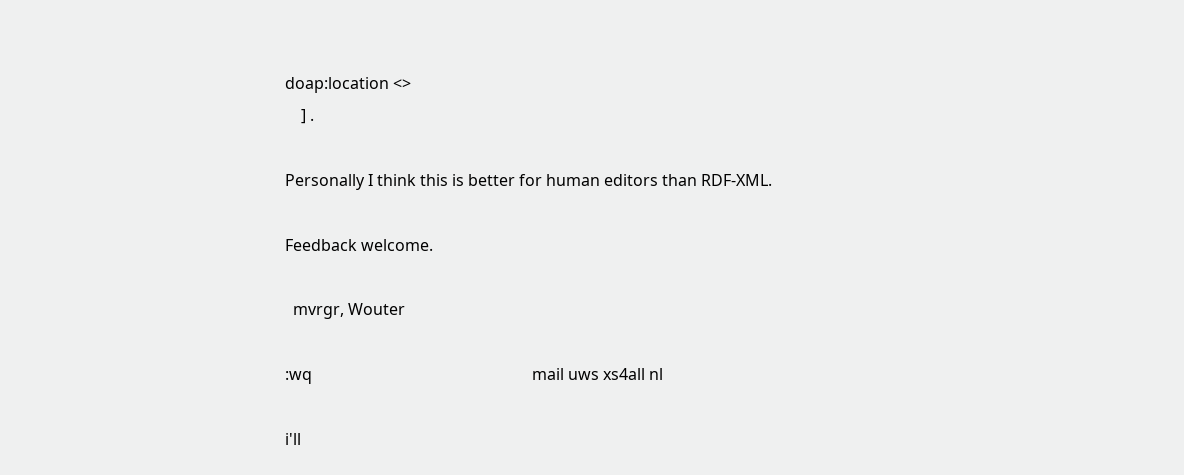doap:location <>
    ] .

Personally I think this is better for human editors than RDF-XML.

Feedback welcome.

  mvrgr, Wouter

:wq                                                       mail uws xs4all nl

i'll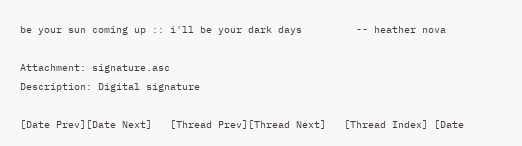be your sun coming up :: i'll be your dark days         -- heather nova

Attachment: signature.asc
Description: Digital signature

[Date Prev][Date Next]   [Thread Prev][Thread Next]   [Thread Index] [Date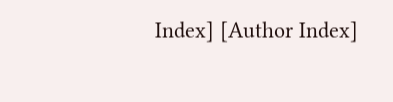Index] [Author Index]